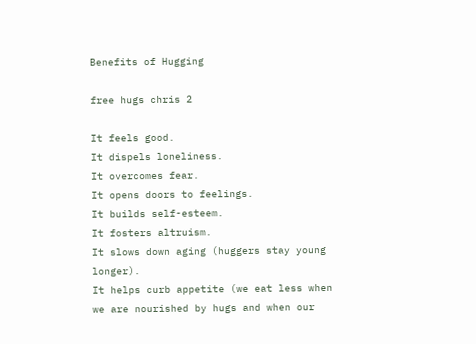Benefits of Hugging

free hugs chris 2

It feels good.
It dispels loneliness.
It overcomes fear.
It opens doors to feelings.
It builds self-esteem.
It fosters altruism.
It slows down aging (huggers stay young longer).
It helps curb appetite (we eat less when we are nourished by hugs and when our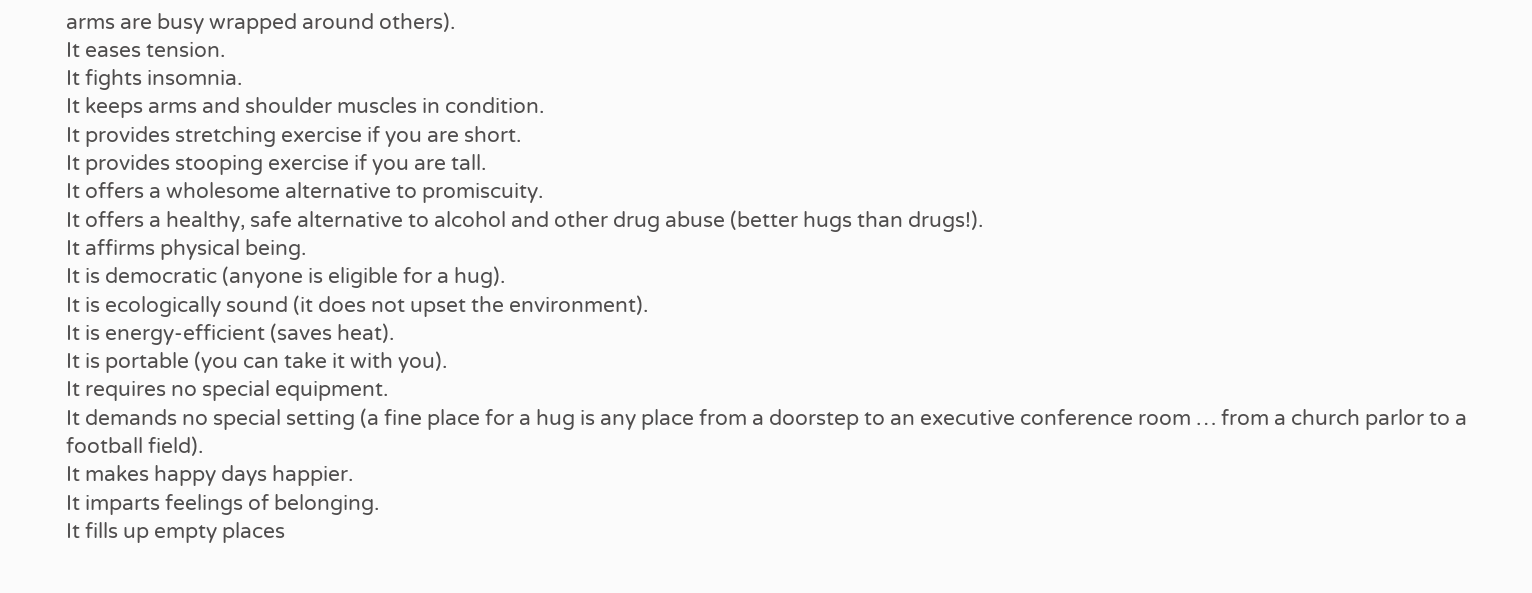arms are busy wrapped around others).
It eases tension.
It fights insomnia.
It keeps arms and shoulder muscles in condition.
It provides stretching exercise if you are short.
It provides stooping exercise if you are tall.
It offers a wholesome alternative to promiscuity.
It offers a healthy, safe alternative to alcohol and other drug abuse (better hugs than drugs!).
It affirms physical being.
It is democratic (anyone is eligible for a hug).
It is ecologically sound (it does not upset the environment).
It is energy-efficient (saves heat).
It is portable (you can take it with you).
It requires no special equipment.
It demands no special setting (a fine place for a hug is any place from a doorstep to an executive conference room … from a church parlor to a football field).
It makes happy days happier.
It imparts feelings of belonging.
It fills up empty places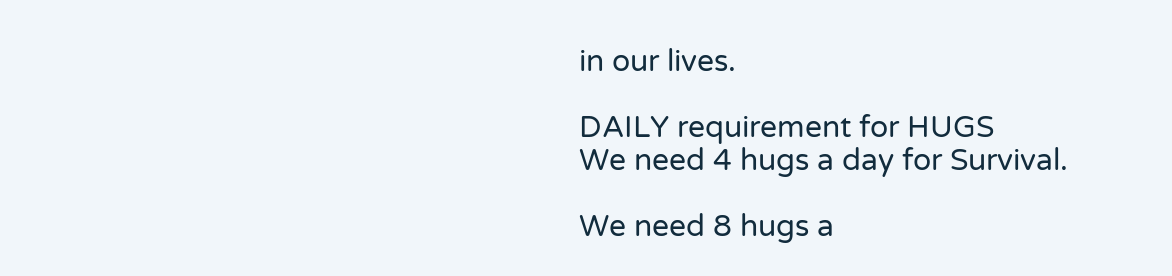in our lives.

DAILY requirement for HUGS
We need 4 hugs a day for Survival.

We need 8 hugs a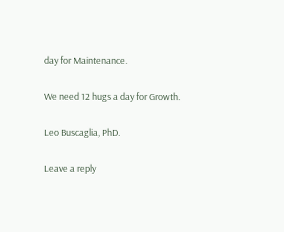day for Maintenance.

We need 12 hugs a day for Growth.

Leo Buscaglia, PhD.

Leave a reply